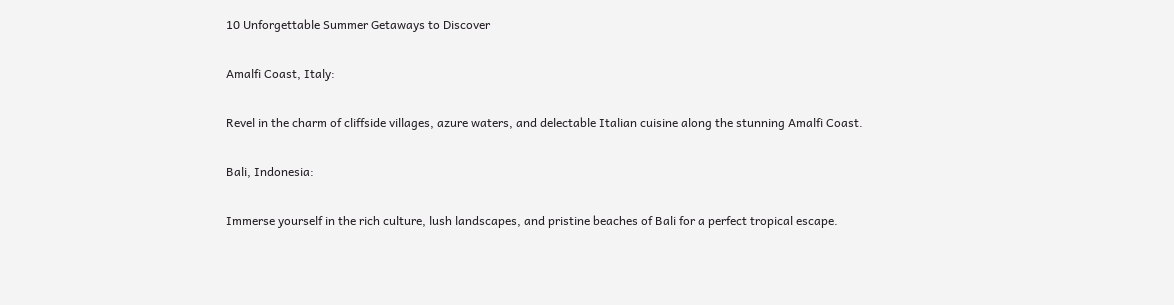10 Unforgettable Summer Getaways to Discover

Amalfi Coast, Italy:

Revel in the charm of cliffside villages, azure waters, and delectable Italian cuisine along the stunning Amalfi Coast.

Bali, Indonesia:

Immerse yourself in the rich culture, lush landscapes, and pristine beaches of Bali for a perfect tropical escape.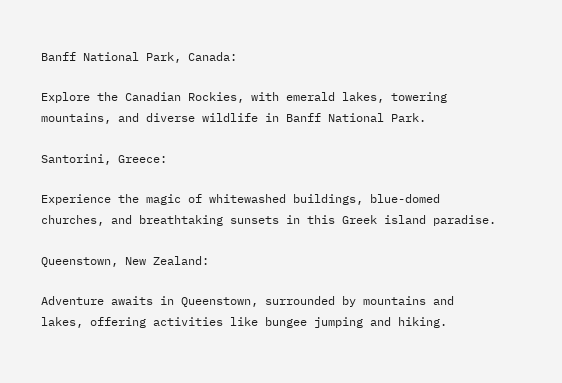Banff National Park, Canada:

Explore the Canadian Rockies, with emerald lakes, towering mountains, and diverse wildlife in Banff National Park.

Santorini, Greece:

Experience the magic of whitewashed buildings, blue-domed churches, and breathtaking sunsets in this Greek island paradise.

Queenstown, New Zealand:

Adventure awaits in Queenstown, surrounded by mountains and lakes, offering activities like bungee jumping and hiking.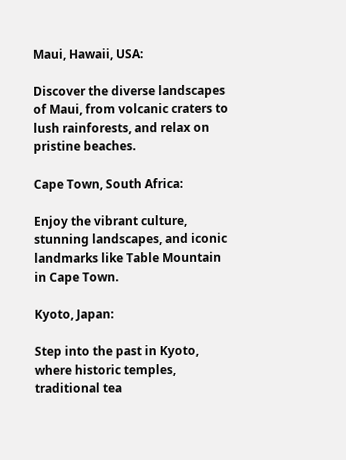Maui, Hawaii, USA:

Discover the diverse landscapes of Maui, from volcanic craters to lush rainforests, and relax on pristine beaches.

Cape Town, South Africa:

Enjoy the vibrant culture, stunning landscapes, and iconic landmarks like Table Mountain in Cape Town.

Kyoto, Japan:

Step into the past in Kyoto, where historic temples, traditional tea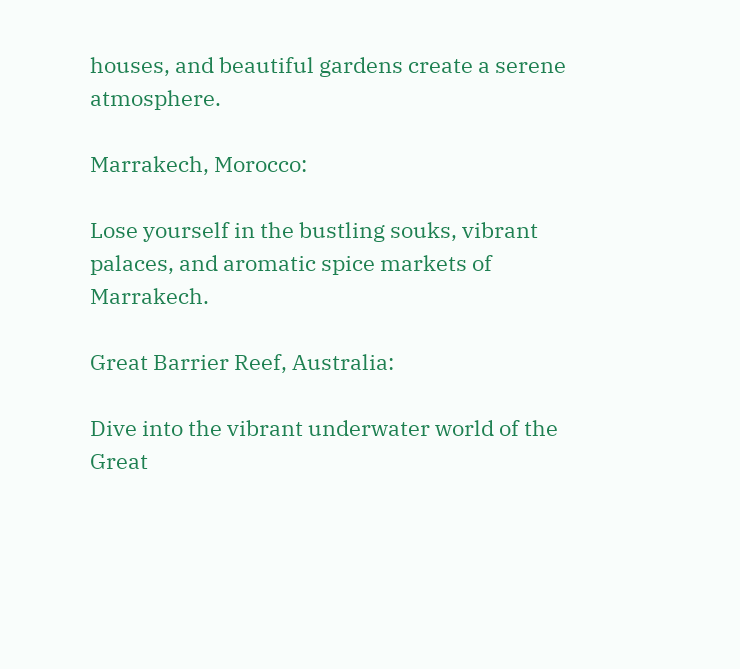houses, and beautiful gardens create a serene atmosphere.

Marrakech, Morocco:

Lose yourself in the bustling souks, vibrant palaces, and aromatic spice markets of Marrakech.

Great Barrier Reef, Australia:

Dive into the vibrant underwater world of the Great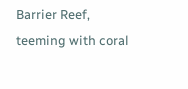Barrier Reef, teeming with coral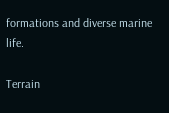formations and diverse marine life.

Terrain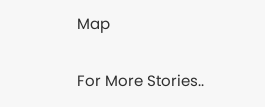Map

For More Stories..